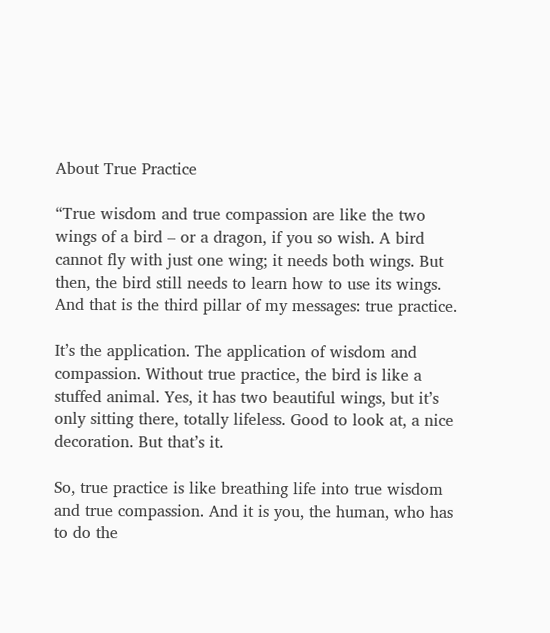About True Practice

“True wisdom and true compassion are like the two wings of a bird – or a dragon, if you so wish. A bird cannot fly with just one wing; it needs both wings. But then, the bird still needs to learn how to use its wings. And that is the third pillar of my messages: true practice.

It’s the application. The application of wisdom and compassion. Without true practice, the bird is like a stuffed animal. Yes, it has two beautiful wings, but it’s only sitting there, totally lifeless. Good to look at, a nice decoration. But that’s it.

So, true practice is like breathing life into true wisdom and true compassion. And it is you, the human, who has to do the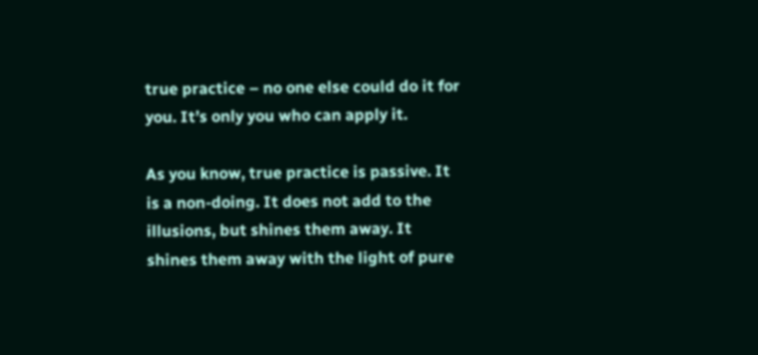true practice – no one else could do it for you. It’s only you who can apply it.

As you know, true practice is passive. It is a non-doing. It does not add to the illusions, but shines them away. It shines them away with the light of pure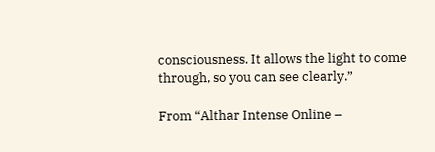consciousness. It allows the light to come through, so you can see clearly.”

From “Althar Intense Online –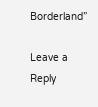Borderland”

Leave a Reply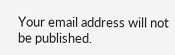Your email address will not be published.